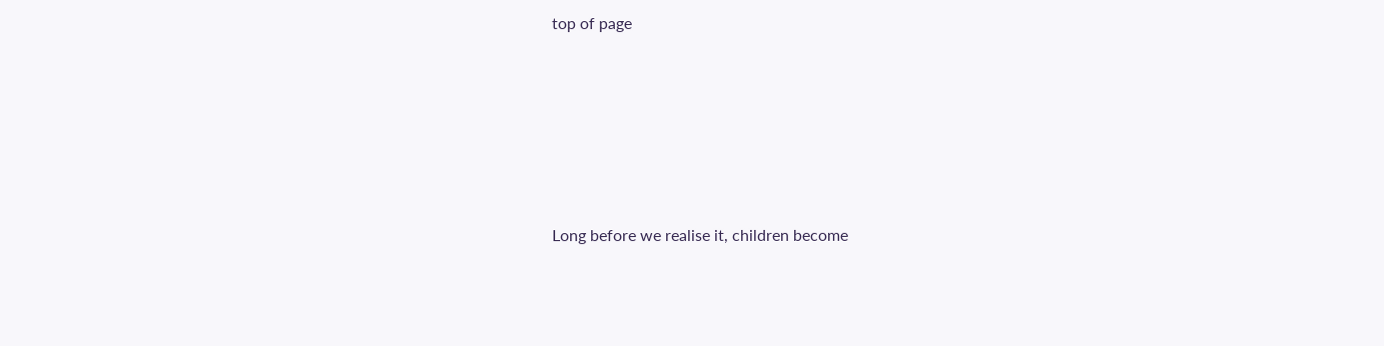top of page






Long before we realise it, children become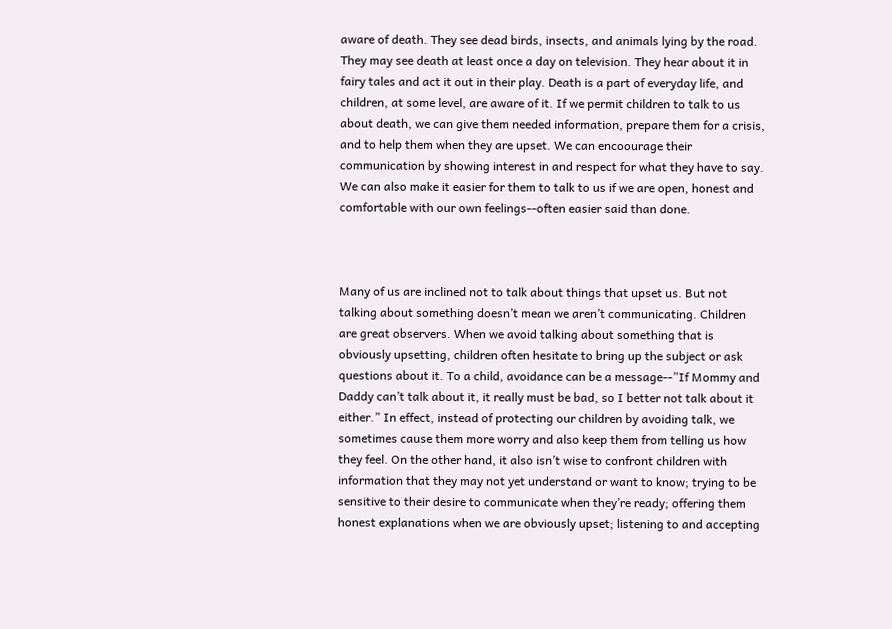aware of death. They see dead birds, insects, and animals lying by the road. They may see death at least once a day on television. They hear about it in fairy tales and act it out in their play. Death is a part of everyday life, and children, at some level, are aware of it. If we permit children to talk to us about death, we can give them needed information, prepare them for a crisis, and to help them when they are upset. We can encoourage their communication by showing interest in and respect for what they have to say. We can also make it easier for them to talk to us if we are open, honest and comfortable with our own feelings--often easier said than done.



Many of us are inclined not to talk about things that upset us. But not talking about something doesn’t mean we aren’t communicating. Children are great observers. When we avoid talking about something that is obviously upsetting, children often hesitate to bring up the subject or ask questions about it. To a child, avoidance can be a message--”If Mommy and Daddy can’t talk about it, it really must be bad, so I better not talk about it either.” In effect, instead of protecting our children by avoiding talk, we sometimes cause them more worry and also keep them from telling us how they feel. On the other hand, it also isn’t wise to confront children with information that they may not yet understand or want to know; trying to be sensitive to their desire to communicate when they’re ready; offering them honest explanations when we are obviously upset; listening to and accepting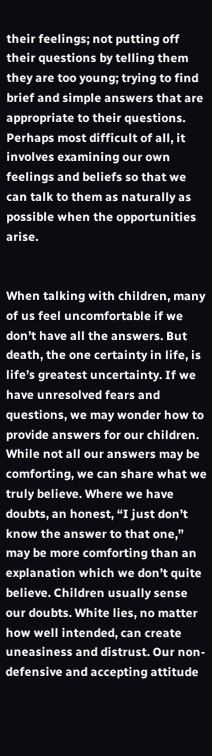their feelings; not putting off their questions by telling them they are too young; trying to find brief and simple answers that are appropriate to their questions. Perhaps most difficult of all, it involves examining our own feelings and beliefs so that we can talk to them as naturally as possible when the opportunities arise.


When talking with children, many of us feel uncomfortable if we don’t have all the answers. But death, the one certainty in life, is life’s greatest uncertainty. If we have unresolved fears and questions, we may wonder how to provide answers for our children. While not all our answers may be comforting, we can share what we truly believe. Where we have doubts, an honest, “I just don’t know the answer to that one,” may be more comforting than an explanation which we don’t quite believe. Children usually sense our doubts. White lies, no matter how well intended, can create uneasiness and distrust. Our non-defensive and accepting attitude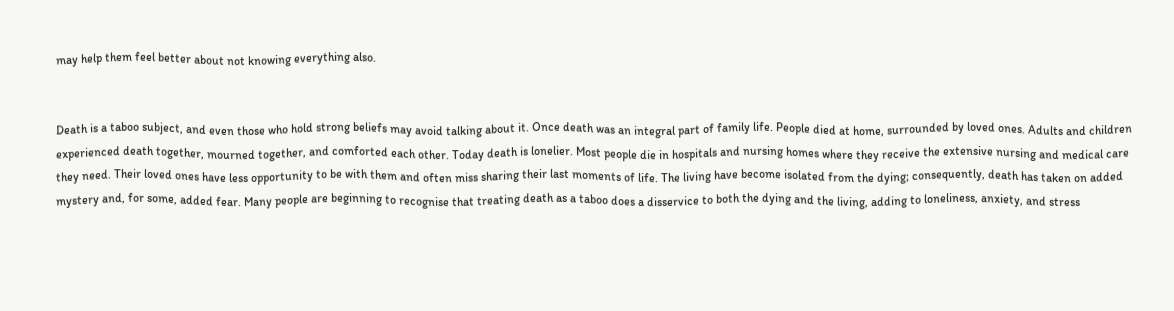may help them feel better about not knowing everything also.


Death is a taboo subject, and even those who hold strong beliefs may avoid talking about it. Once death was an integral part of family life. People died at home, surrounded by loved ones. Adults and children experienced death together, mourned together, and comforted each other. Today death is lonelier. Most people die in hospitals and nursing homes where they receive the extensive nursing and medical care they need. Their loved ones have less opportunity to be with them and often miss sharing their last moments of life. The living have become isolated from the dying; consequently, death has taken on added mystery and, for some, added fear. Many people are beginning to recognise that treating death as a taboo does a disservice to both the dying and the living, adding to loneliness, anxiety, and stress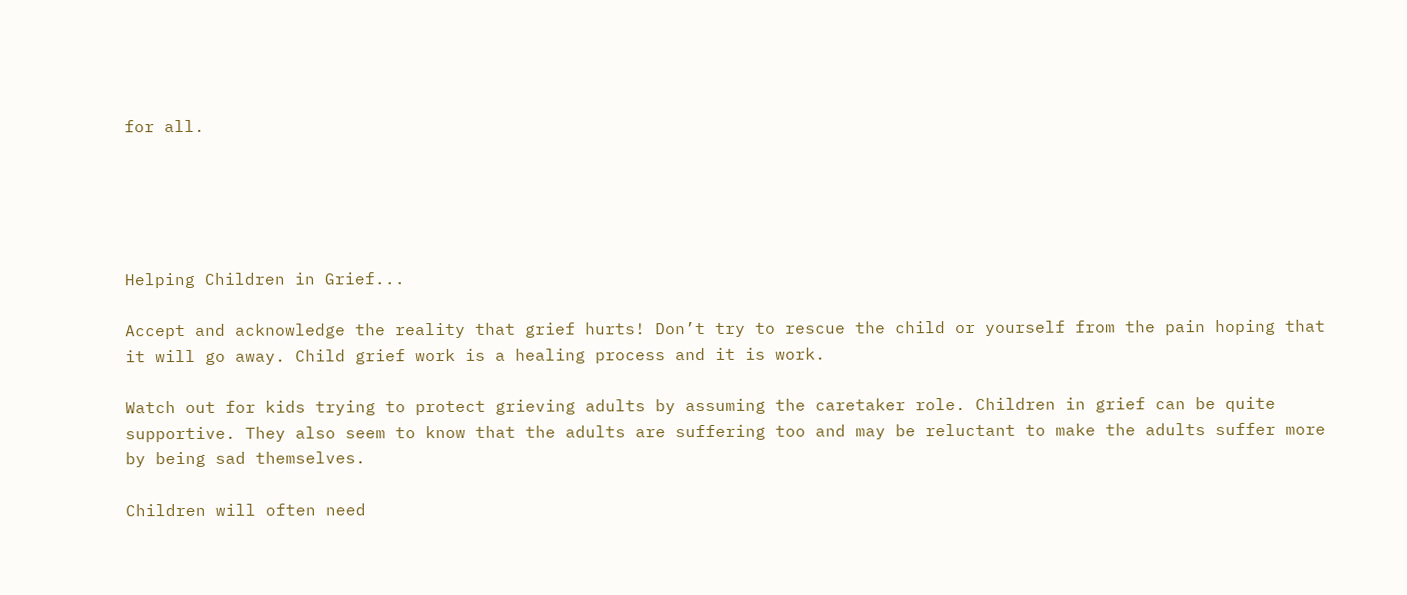for all.





Helping Children in Grief...

Accept and acknowledge the reality that grief hurts! Don’t try to rescue the child or yourself from the pain hoping that it will go away. Child grief work is a healing process and it is work.

Watch out for kids trying to protect grieving adults by assuming the caretaker role. Children in grief can be quite supportive. They also seem to know that the adults are suffering too and may be reluctant to make the adults suffer more by being sad themselves.

Children will often need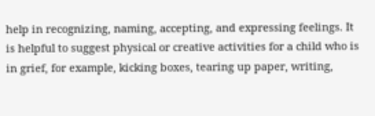help in recognizing, naming, accepting, and expressing feelings. It is helpful to suggest physical or creative activities for a child who is in grief, for example, kicking boxes, tearing up paper, writing,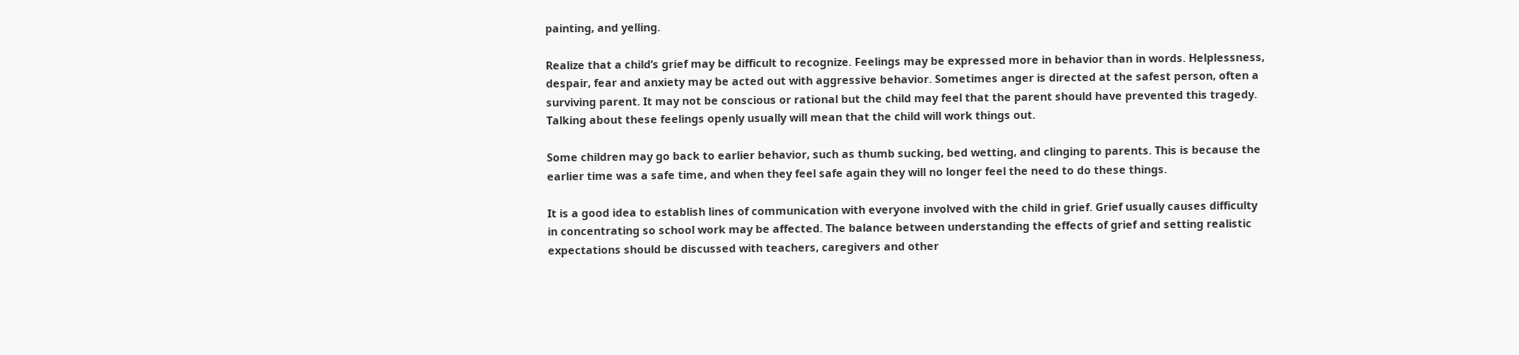painting, and yelling.

Realize that a child’s grief may be difficult to recognize. Feelings may be expressed more in behavior than in words. Helplessness, despair, fear and anxiety may be acted out with aggressive behavior. Sometimes anger is directed at the safest person, often a surviving parent. It may not be conscious or rational but the child may feel that the parent should have prevented this tragedy. Talking about these feelings openly usually will mean that the child will work things out.

Some children may go back to earlier behavior, such as thumb sucking, bed wetting, and clinging to parents. This is because the earlier time was a safe time, and when they feel safe again they will no longer feel the need to do these things.

It is a good idea to establish lines of communication with everyone involved with the child in grief. Grief usually causes difficulty in concentrating so school work may be affected. The balance between understanding the effects of grief and setting realistic expectations should be discussed with teachers, caregivers and other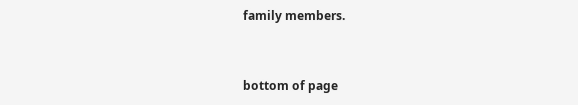family members.


bottom of page